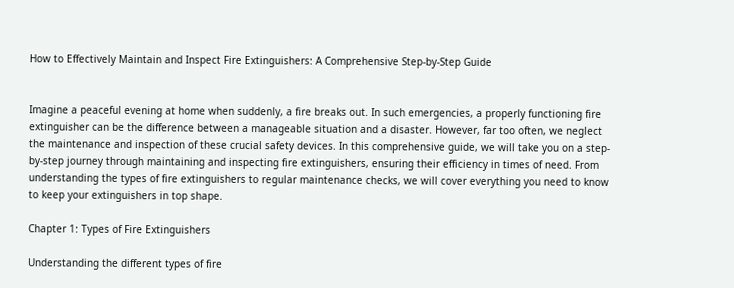How to Effectively Maintain and Inspect Fire Extinguishers: A Comprehensive Step-by-Step Guide


Imagine a peaceful evening at home when suddenly, a fire breaks out. In such emergencies, a properly functioning fire extinguisher can be the difference between a manageable situation and a disaster. However, far too often, we neglect the maintenance and inspection of these crucial safety devices. In this comprehensive guide, we will take you on a step-by-step journey through maintaining and inspecting fire extinguishers, ensuring their efficiency in times of need. From understanding the types of fire extinguishers to regular maintenance checks, we will cover everything you need to know to keep your extinguishers in top shape.

Chapter 1: Types of Fire Extinguishers

Understanding the different types of fire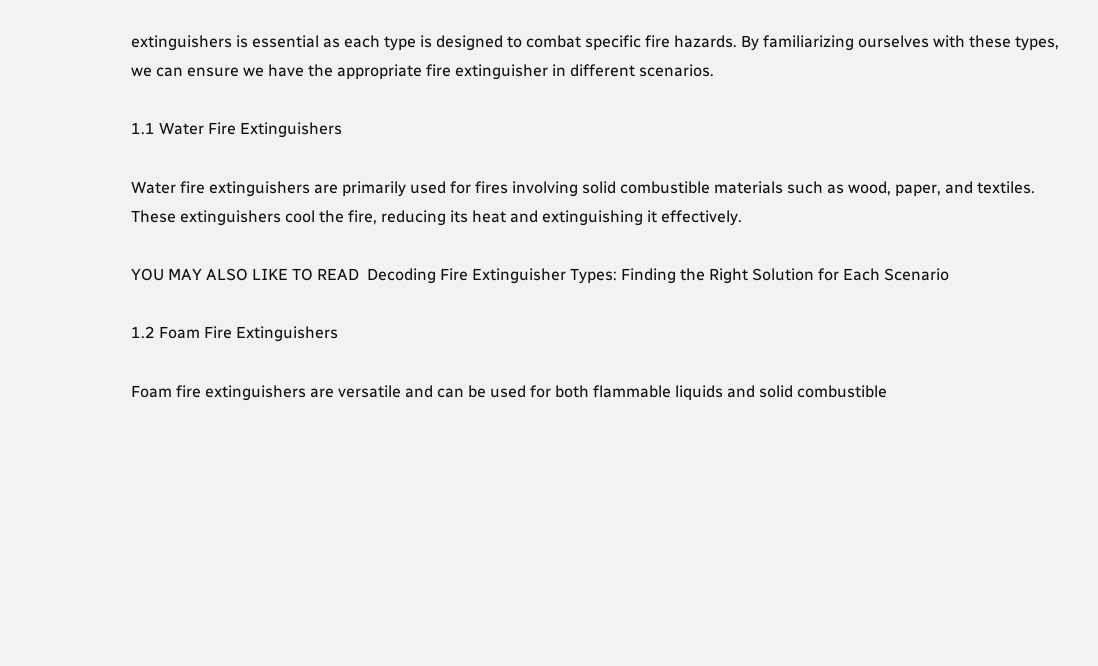extinguishers is essential as each type is designed to combat specific fire hazards. By familiarizing ourselves with these types, we can ensure we have the appropriate fire extinguisher in different scenarios.

1.1 Water Fire Extinguishers

Water fire extinguishers are primarily used for fires involving solid combustible materials such as wood, paper, and textiles. These extinguishers cool the fire, reducing its heat and extinguishing it effectively.

YOU MAY ALSO LIKE TO READ  Decoding Fire Extinguisher Types: Finding the Right Solution for Each Scenario

1.2 Foam Fire Extinguishers

Foam fire extinguishers are versatile and can be used for both flammable liquids and solid combustible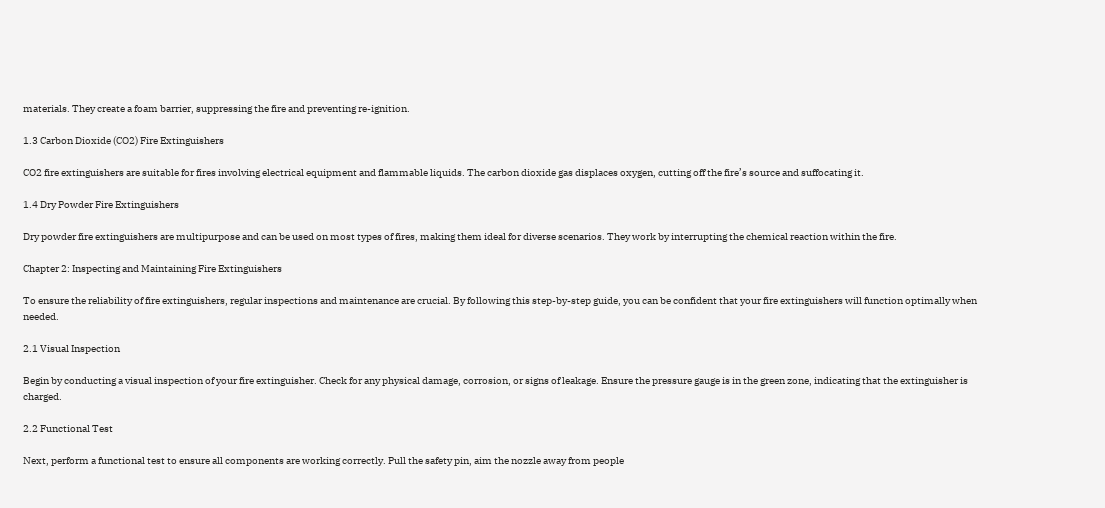materials. They create a foam barrier, suppressing the fire and preventing re-ignition.

1.3 Carbon Dioxide (CO2) Fire Extinguishers

CO2 fire extinguishers are suitable for fires involving electrical equipment and flammable liquids. The carbon dioxide gas displaces oxygen, cutting off the fire’s source and suffocating it.

1.4 Dry Powder Fire Extinguishers

Dry powder fire extinguishers are multipurpose and can be used on most types of fires, making them ideal for diverse scenarios. They work by interrupting the chemical reaction within the fire.

Chapter 2: Inspecting and Maintaining Fire Extinguishers

To ensure the reliability of fire extinguishers, regular inspections and maintenance are crucial. By following this step-by-step guide, you can be confident that your fire extinguishers will function optimally when needed.

2.1 Visual Inspection

Begin by conducting a visual inspection of your fire extinguisher. Check for any physical damage, corrosion, or signs of leakage. Ensure the pressure gauge is in the green zone, indicating that the extinguisher is charged.

2.2 Functional Test

Next, perform a functional test to ensure all components are working correctly. Pull the safety pin, aim the nozzle away from people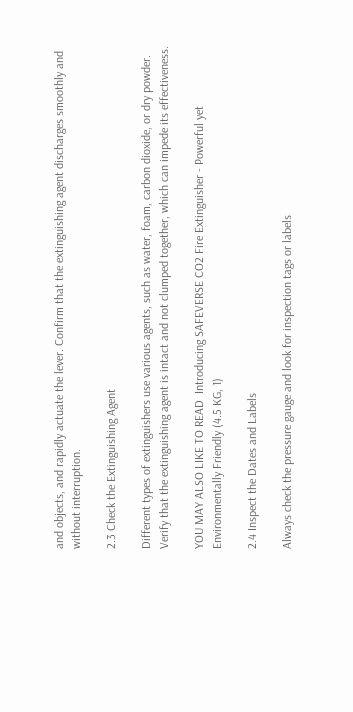and objects, and rapidly actuate the lever. Confirm that the extinguishing agent discharges smoothly and without interruption.

2.3 Check the Extinguishing Agent

Different types of extinguishers use various agents, such as water, foam, carbon dioxide, or dry powder. Verify that the extinguishing agent is intact and not clumped together, which can impede its effectiveness.

YOU MAY ALSO LIKE TO READ  Introducing SAFEVERSE CO2 Fire Extinguisher - Powerful yet Environmentally Friendly (4.5 KG, 1)

2.4 Inspect the Dates and Labels

Always check the pressure gauge and look for inspection tags or labels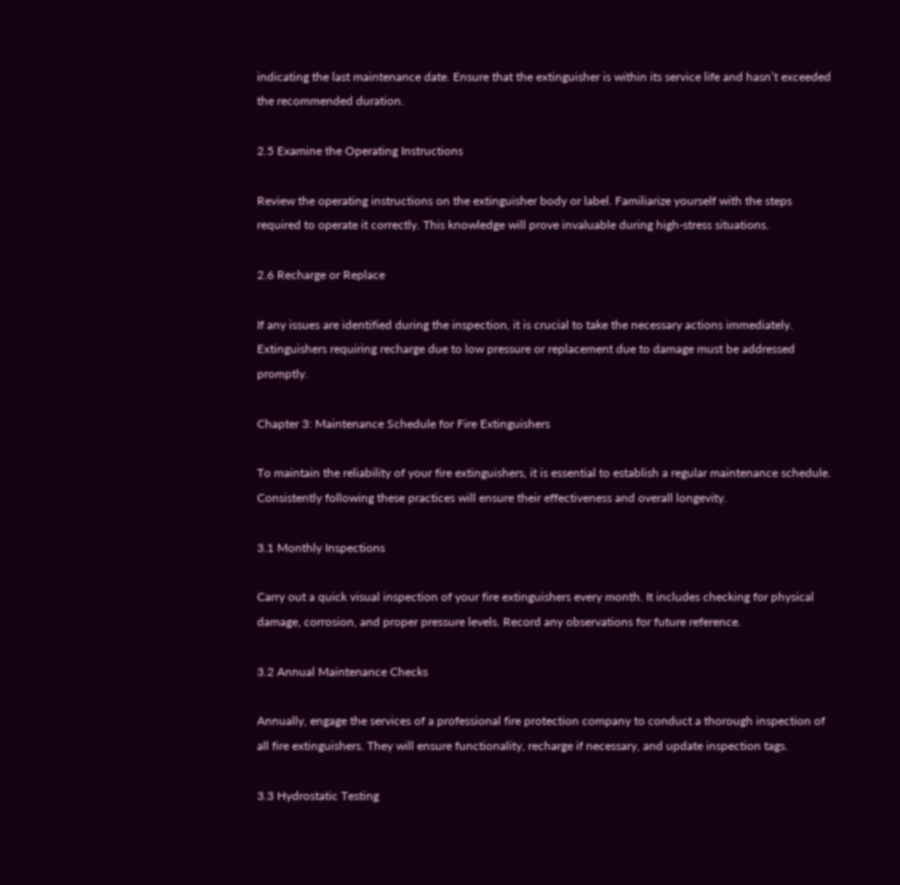indicating the last maintenance date. Ensure that the extinguisher is within its service life and hasn’t exceeded the recommended duration.

2.5 Examine the Operating Instructions

Review the operating instructions on the extinguisher body or label. Familiarize yourself with the steps required to operate it correctly. This knowledge will prove invaluable during high-stress situations.

2.6 Recharge or Replace

If any issues are identified during the inspection, it is crucial to take the necessary actions immediately. Extinguishers requiring recharge due to low pressure or replacement due to damage must be addressed promptly.

Chapter 3: Maintenance Schedule for Fire Extinguishers

To maintain the reliability of your fire extinguishers, it is essential to establish a regular maintenance schedule. Consistently following these practices will ensure their effectiveness and overall longevity.

3.1 Monthly Inspections

Carry out a quick visual inspection of your fire extinguishers every month. It includes checking for physical damage, corrosion, and proper pressure levels. Record any observations for future reference.

3.2 Annual Maintenance Checks

Annually, engage the services of a professional fire protection company to conduct a thorough inspection of all fire extinguishers. They will ensure functionality, recharge if necessary, and update inspection tags.

3.3 Hydrostatic Testing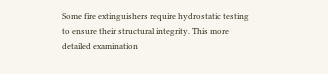Some fire extinguishers require hydrostatic testing to ensure their structural integrity. This more detailed examination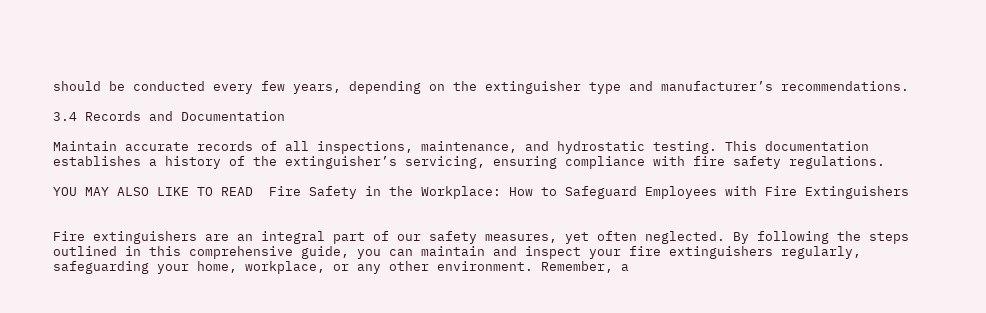should be conducted every few years, depending on the extinguisher type and manufacturer’s recommendations.

3.4 Records and Documentation

Maintain accurate records of all inspections, maintenance, and hydrostatic testing. This documentation establishes a history of the extinguisher’s servicing, ensuring compliance with fire safety regulations.

YOU MAY ALSO LIKE TO READ  Fire Safety in the Workplace: How to Safeguard Employees with Fire Extinguishers


Fire extinguishers are an integral part of our safety measures, yet often neglected. By following the steps outlined in this comprehensive guide, you can maintain and inspect your fire extinguishers regularly, safeguarding your home, workplace, or any other environment. Remember, a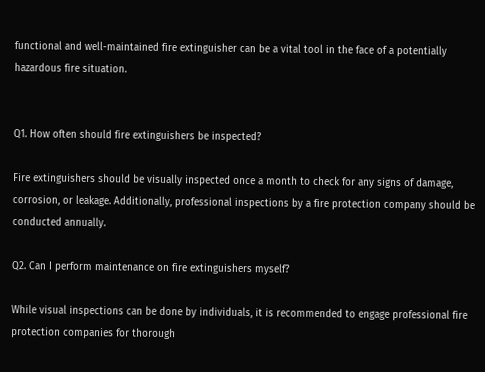functional and well-maintained fire extinguisher can be a vital tool in the face of a potentially hazardous fire situation.


Q1. How often should fire extinguishers be inspected?

Fire extinguishers should be visually inspected once a month to check for any signs of damage, corrosion, or leakage. Additionally, professional inspections by a fire protection company should be conducted annually.

Q2. Can I perform maintenance on fire extinguishers myself?

While visual inspections can be done by individuals, it is recommended to engage professional fire protection companies for thorough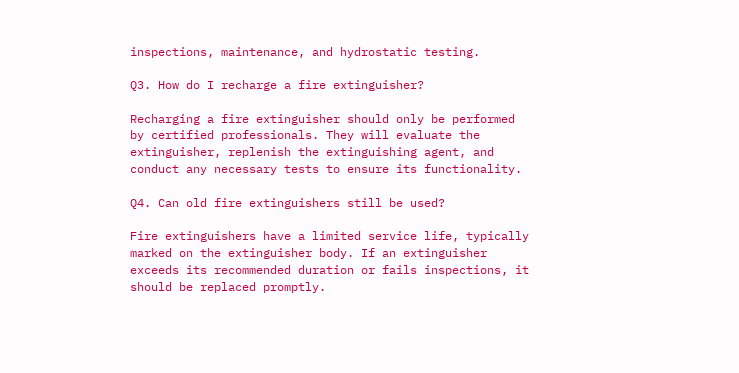inspections, maintenance, and hydrostatic testing.

Q3. How do I recharge a fire extinguisher?

Recharging a fire extinguisher should only be performed by certified professionals. They will evaluate the extinguisher, replenish the extinguishing agent, and conduct any necessary tests to ensure its functionality.

Q4. Can old fire extinguishers still be used?

Fire extinguishers have a limited service life, typically marked on the extinguisher body. If an extinguisher exceeds its recommended duration or fails inspections, it should be replaced promptly.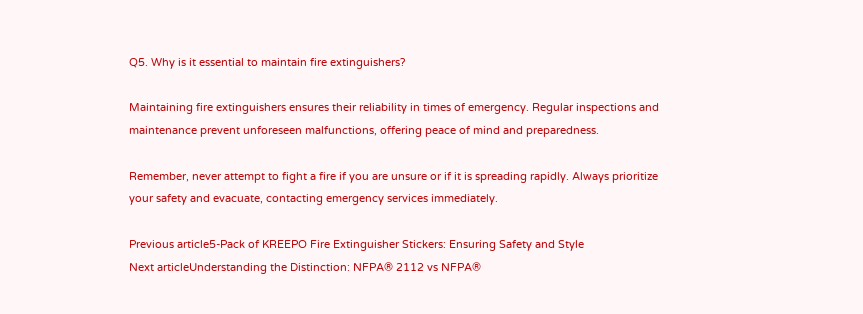Q5. Why is it essential to maintain fire extinguishers?

Maintaining fire extinguishers ensures their reliability in times of emergency. Regular inspections and maintenance prevent unforeseen malfunctions, offering peace of mind and preparedness.

Remember, never attempt to fight a fire if you are unsure or if it is spreading rapidly. Always prioritize your safety and evacuate, contacting emergency services immediately.

Previous article5-Pack of KREEPO Fire Extinguisher Stickers: Ensuring Safety and Style
Next articleUnderstanding the Distinction: NFPA® 2112 vs NFPA®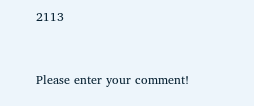2113


Please enter your comment!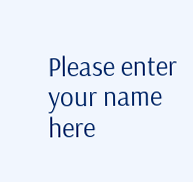Please enter your name here